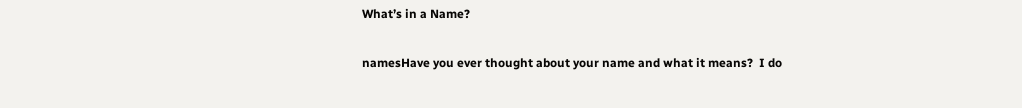What’s in a Name?

namesHave you ever thought about your name and what it means?  I do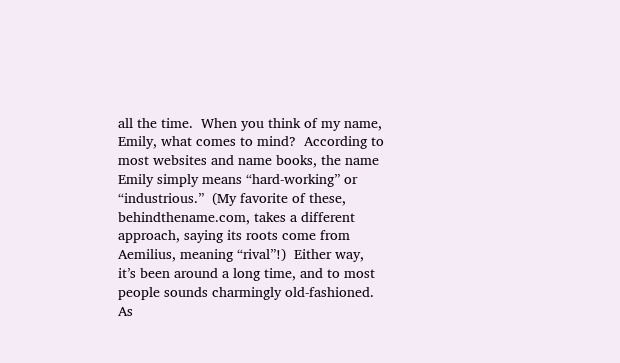all the time.  When you think of my name, Emily, what comes to mind?  According to most websites and name books, the name Emily simply means “hard-working” or “industrious.”  (My favorite of these, behindthename.com, takes a different approach, saying its roots come from Aemilius, meaning “rival”!)  Either way, it’s been around a long time, and to most people sounds charmingly old-fashioned.  As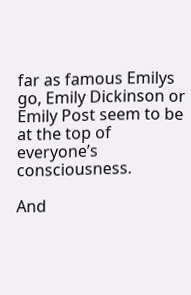far as famous Emilys go, Emily Dickinson or Emily Post seem to be at the top of everyone’s consciousness.

And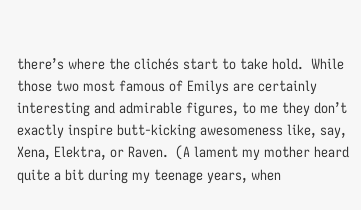there’s where the clichés start to take hold.  While those two most famous of Emilys are certainly interesting and admirable figures, to me they don’t exactly inspire butt-kicking awesomeness like, say, Xena, Elektra, or Raven.  (A lament my mother heard quite a bit during my teenage years, when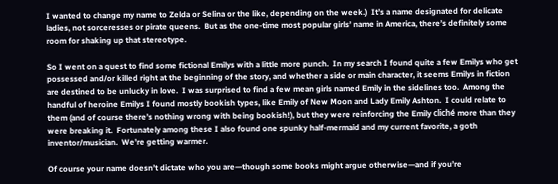I wanted to change my name to Zelda or Selina or the like, depending on the week.)  It’s a name designated for delicate ladies, not sorceresses or pirate queens.  But as the one-time most popular girls’ name in America, there’s definitely some room for shaking up that stereotype.

So I went on a quest to find some fictional Emilys with a little more punch.  In my search I found quite a few Emilys who get possessed and/or killed right at the beginning of the story, and whether a side or main character, it seems Emilys in fiction are destined to be unlucky in love.  I was surprised to find a few mean girls named Emily in the sidelines too.  Among the handful of heroine Emilys I found mostly bookish types, like Emily of New Moon and Lady Emily Ashton.  I could relate to them (and of course there’s nothing wrong with being bookish!), but they were reinforcing the Emily cliché more than they were breaking it.  Fortunately among these I also found one spunky half-mermaid and my current favorite, a goth inventor/musician.  We’re getting warmer.

Of course your name doesn’t dictate who you are—though some books might argue otherwise—and if you’re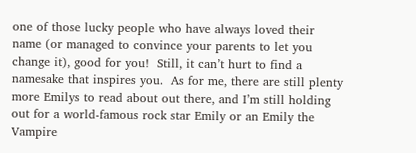one of those lucky people who have always loved their name (or managed to convince your parents to let you change it), good for you!  Still, it can’t hurt to find a namesake that inspires you.  As for me, there are still plenty more Emilys to read about out there, and I’m still holding out for a world-famous rock star Emily or an Emily the Vampire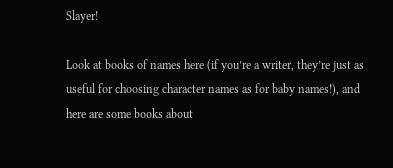Slayer!

Look at books of names here (if you’re a writer, they’re just as useful for choosing character names as for baby names!), and here are some books about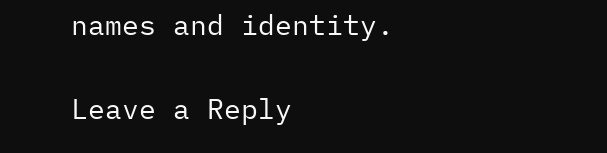names and identity.

Leave a Reply